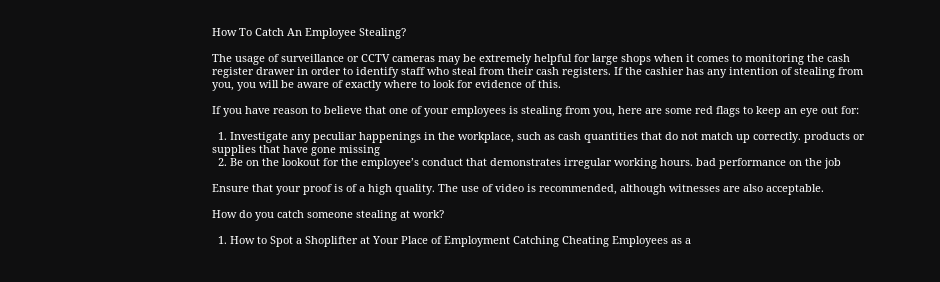How To Catch An Employee Stealing?

The usage of surveillance or CCTV cameras may be extremely helpful for large shops when it comes to monitoring the cash register drawer in order to identify staff who steal from their cash registers. If the cashier has any intention of stealing from you, you will be aware of exactly where to look for evidence of this.

If you have reason to believe that one of your employees is stealing from you, here are some red flags to keep an eye out for:

  1. Investigate any peculiar happenings in the workplace, such as cash quantities that do not match up correctly. products or supplies that have gone missing
  2. Be on the lookout for the employee’s conduct that demonstrates irregular working hours. bad performance on the job

Ensure that your proof is of a high quality. The use of video is recommended, although witnesses are also acceptable.

How do you catch someone stealing at work?

  1. How to Spot a Shoplifter at Your Place of Employment Catching Cheating Employees as a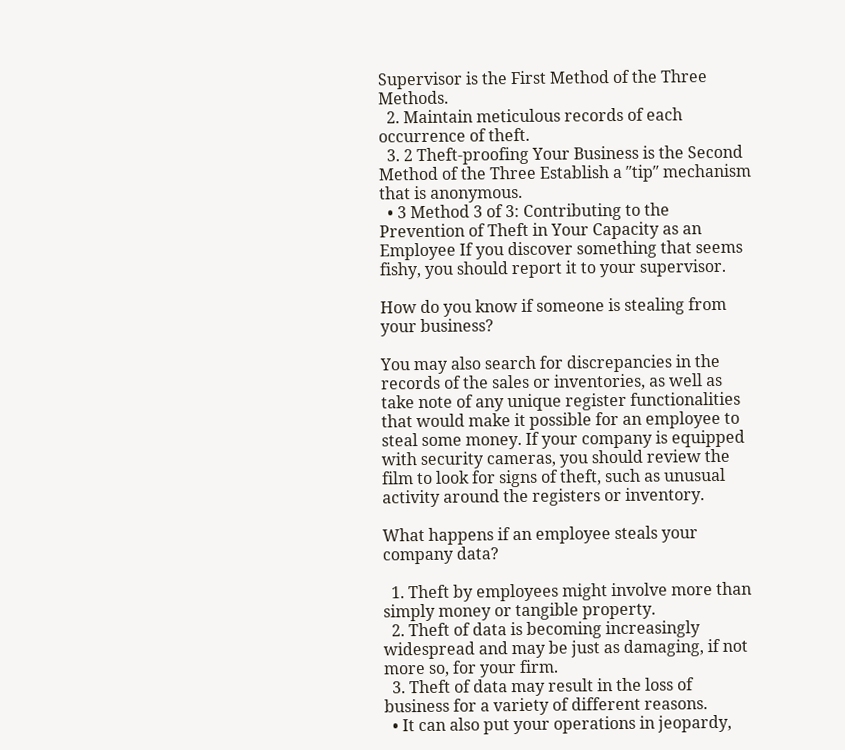Supervisor is the First Method of the Three Methods.
  2. Maintain meticulous records of each occurrence of theft.
  3. 2 Theft-proofing Your Business is the Second Method of the Three Establish a ″tip″ mechanism that is anonymous.
  • 3 Method 3 of 3: Contributing to the Prevention of Theft in Your Capacity as an Employee If you discover something that seems fishy, you should report it to your supervisor.

How do you know if someone is stealing from your business?

You may also search for discrepancies in the records of the sales or inventories, as well as take note of any unique register functionalities that would make it possible for an employee to steal some money. If your company is equipped with security cameras, you should review the film to look for signs of theft, such as unusual activity around the registers or inventory.

What happens if an employee steals your company data?

  1. Theft by employees might involve more than simply money or tangible property.
  2. Theft of data is becoming increasingly widespread and may be just as damaging, if not more so, for your firm.
  3. Theft of data may result in the loss of business for a variety of different reasons.
  • It can also put your operations in jeopardy,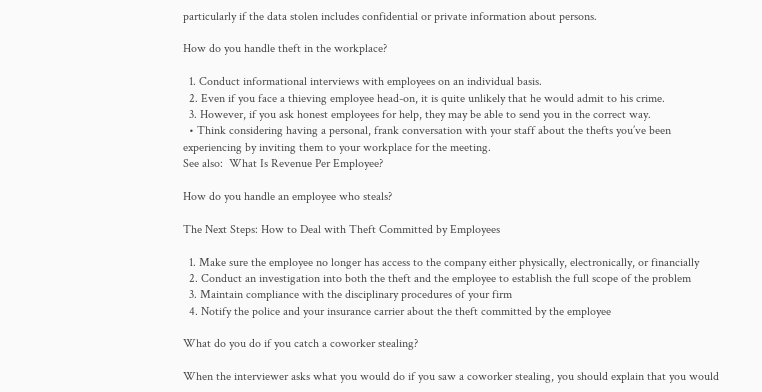particularly if the data stolen includes confidential or private information about persons.

How do you handle theft in the workplace?

  1. Conduct informational interviews with employees on an individual basis.
  2. Even if you face a thieving employee head-on, it is quite unlikely that he would admit to his crime.
  3. However, if you ask honest employees for help, they may be able to send you in the correct way.
  • Think considering having a personal, frank conversation with your staff about the thefts you’ve been experiencing by inviting them to your workplace for the meeting.
See also:  What Is Revenue Per Employee?

How do you handle an employee who steals?

The Next Steps: How to Deal with Theft Committed by Employees

  1. Make sure the employee no longer has access to the company either physically, electronically, or financially
  2. Conduct an investigation into both the theft and the employee to establish the full scope of the problem
  3. Maintain compliance with the disciplinary procedures of your firm
  4. Notify the police and your insurance carrier about the theft committed by the employee

What do you do if you catch a coworker stealing?

When the interviewer asks what you would do if you saw a coworker stealing, you should explain that you would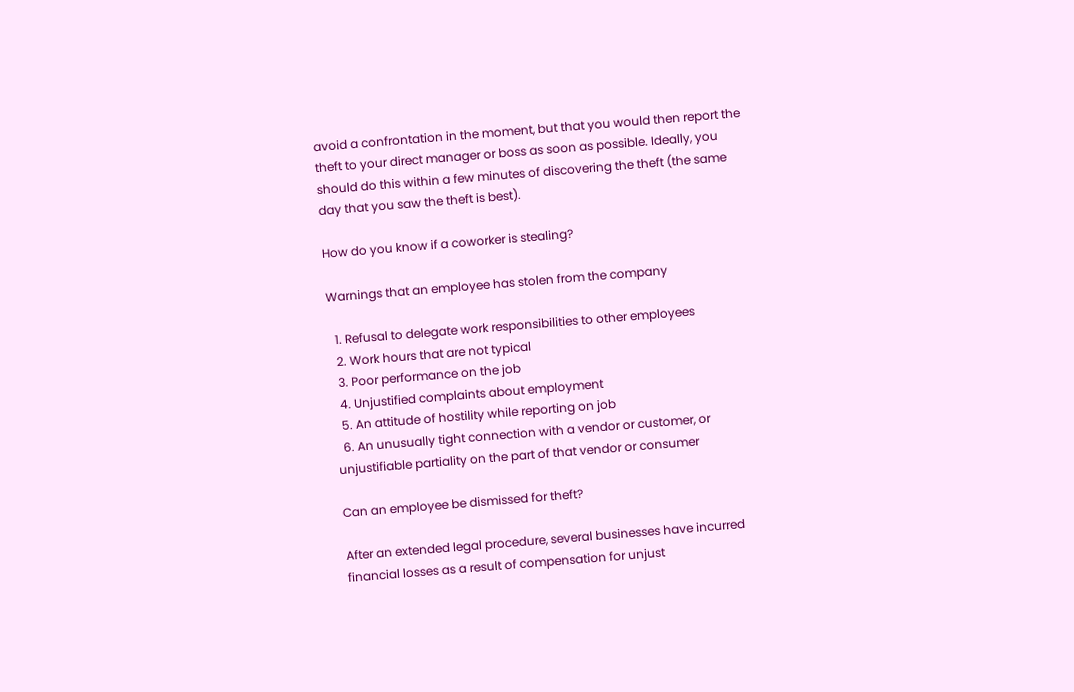avoid a confrontation in the moment, but that you would then report the theft to your direct manager or boss as soon as possible. Ideally, you should do this within a few minutes of discovering the theft (the same day that you saw the theft is best).

How do you know if a coworker is stealing?

Warnings that an employee has stolen from the company

  1. Refusal to delegate work responsibilities to other employees
  2. Work hours that are not typical
  3. Poor performance on the job
  4. Unjustified complaints about employment
  5. An attitude of hostility while reporting on job
  6. An unusually tight connection with a vendor or customer, or unjustifiable partiality on the part of that vendor or consumer

Can an employee be dismissed for theft?

After an extended legal procedure, several businesses have incurred financial losses as a result of compensation for unjust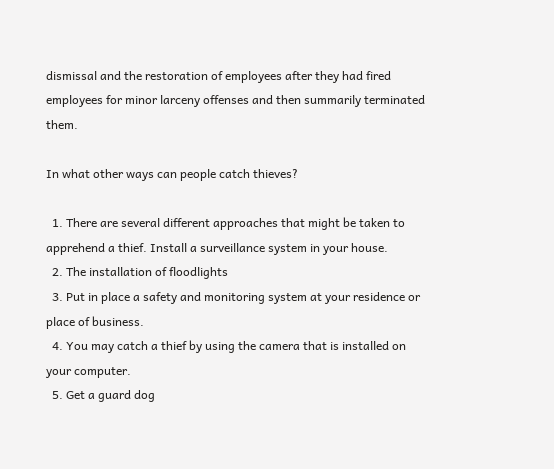dismissal and the restoration of employees after they had fired employees for minor larceny offenses and then summarily terminated them.

In what other ways can people catch thieves?

  1. There are several different approaches that might be taken to apprehend a thief. Install a surveillance system in your house.
  2. The installation of floodlights
  3. Put in place a safety and monitoring system at your residence or place of business.
  4. You may catch a thief by using the camera that is installed on your computer.
  5. Get a guard dog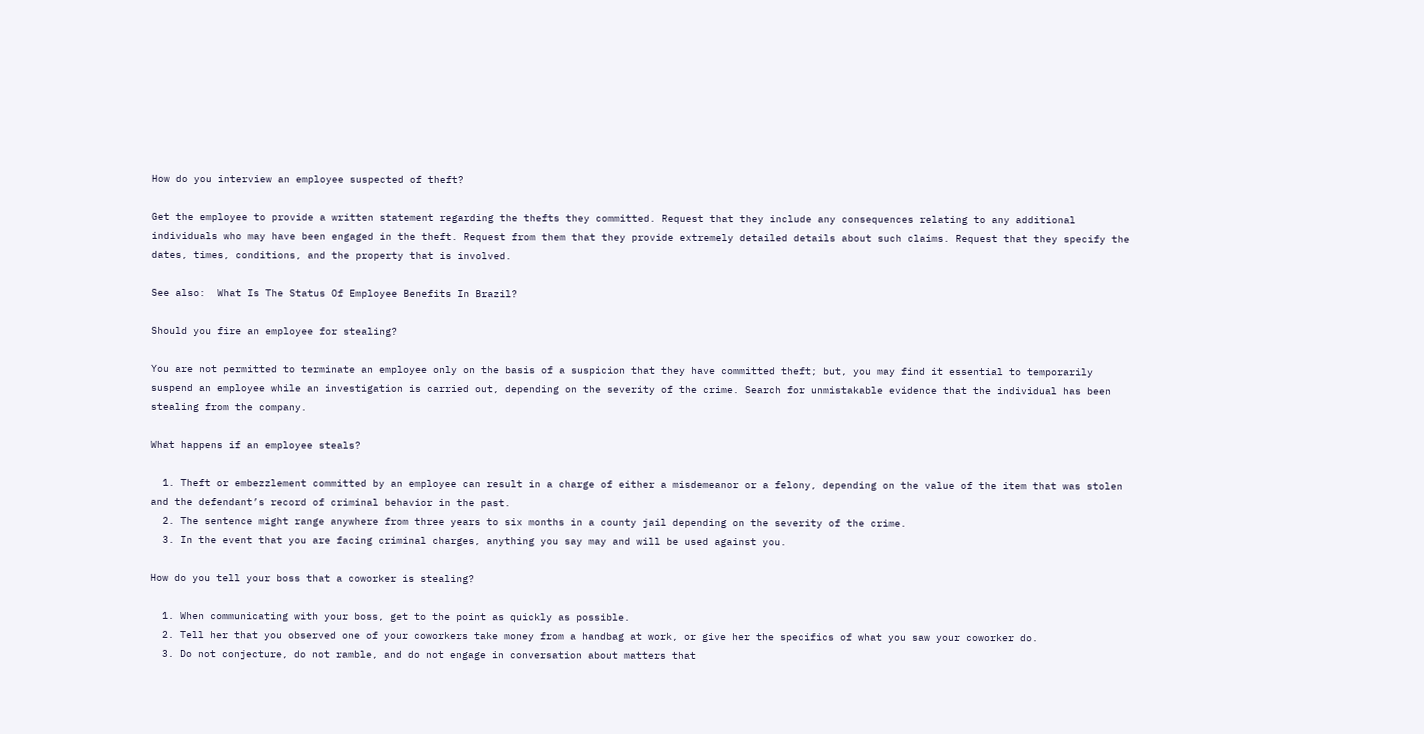How do you interview an employee suspected of theft?

Get the employee to provide a written statement regarding the thefts they committed. Request that they include any consequences relating to any additional individuals who may have been engaged in the theft. Request from them that they provide extremely detailed details about such claims. Request that they specify the dates, times, conditions, and the property that is involved.

See also:  What Is The Status Of Employee Benefits In Brazil?

Should you fire an employee for stealing?

You are not permitted to terminate an employee only on the basis of a suspicion that they have committed theft; but, you may find it essential to temporarily suspend an employee while an investigation is carried out, depending on the severity of the crime. Search for unmistakable evidence that the individual has been stealing from the company.

What happens if an employee steals?

  1. Theft or embezzlement committed by an employee can result in a charge of either a misdemeanor or a felony, depending on the value of the item that was stolen and the defendant’s record of criminal behavior in the past.
  2. The sentence might range anywhere from three years to six months in a county jail depending on the severity of the crime.
  3. In the event that you are facing criminal charges, anything you say may and will be used against you.

How do you tell your boss that a coworker is stealing?

  1. When communicating with your boss, get to the point as quickly as possible.
  2. Tell her that you observed one of your coworkers take money from a handbag at work, or give her the specifics of what you saw your coworker do.
  3. Do not conjecture, do not ramble, and do not engage in conversation about matters that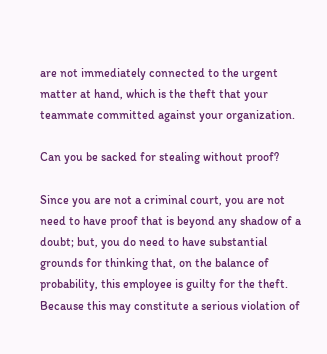are not immediately connected to the urgent matter at hand, which is the theft that your teammate committed against your organization.

Can you be sacked for stealing without proof?

Since you are not a criminal court, you are not need to have proof that is beyond any shadow of a doubt; but, you do need to have substantial grounds for thinking that, on the balance of probability, this employee is guilty for the theft. Because this may constitute a serious violation of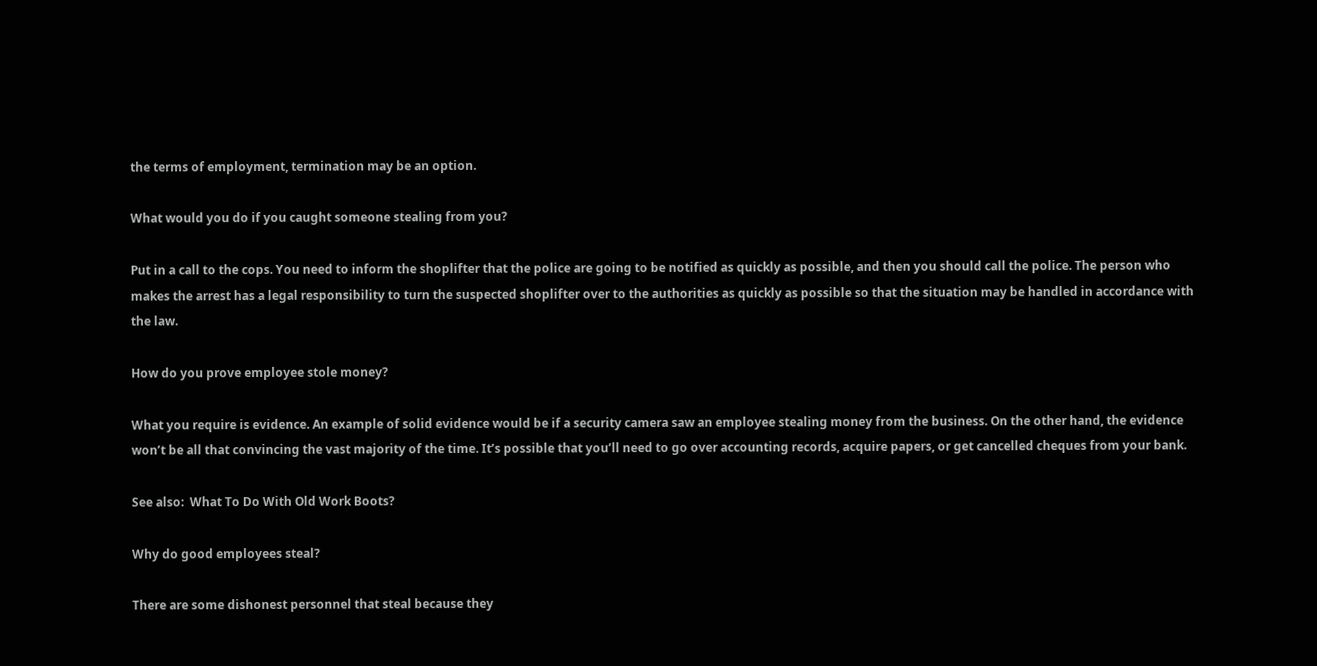the terms of employment, termination may be an option.

What would you do if you caught someone stealing from you?

Put in a call to the cops. You need to inform the shoplifter that the police are going to be notified as quickly as possible, and then you should call the police. The person who makes the arrest has a legal responsibility to turn the suspected shoplifter over to the authorities as quickly as possible so that the situation may be handled in accordance with the law.

How do you prove employee stole money?

What you require is evidence. An example of solid evidence would be if a security camera saw an employee stealing money from the business. On the other hand, the evidence won’t be all that convincing the vast majority of the time. It’s possible that you’ll need to go over accounting records, acquire papers, or get cancelled cheques from your bank.

See also:  What To Do With Old Work Boots?

Why do good employees steal?

There are some dishonest personnel that steal because they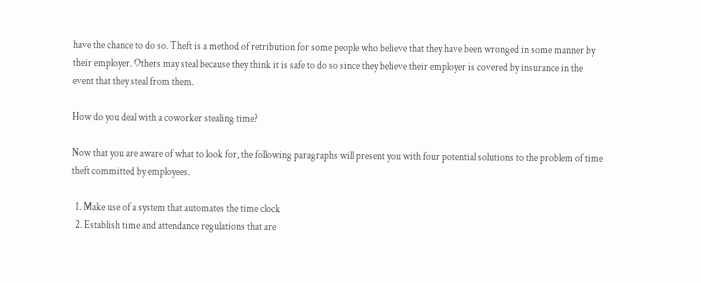have the chance to do so. Theft is a method of retribution for some people who believe that they have been wronged in some manner by their employer. Others may steal because they think it is safe to do so since they believe their employer is covered by insurance in the event that they steal from them.

How do you deal with a coworker stealing time?

Now that you are aware of what to look for, the following paragraphs will present you with four potential solutions to the problem of time theft committed by employees.

  1. Make use of a system that automates the time clock
  2. Establish time and attendance regulations that are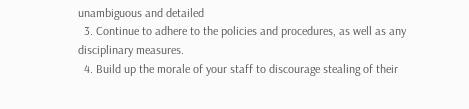unambiguous and detailed
  3. Continue to adhere to the policies and procedures, as well as any disciplinary measures.
  4. Build up the morale of your staff to discourage stealing of their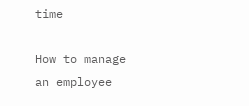time

How to manage an employee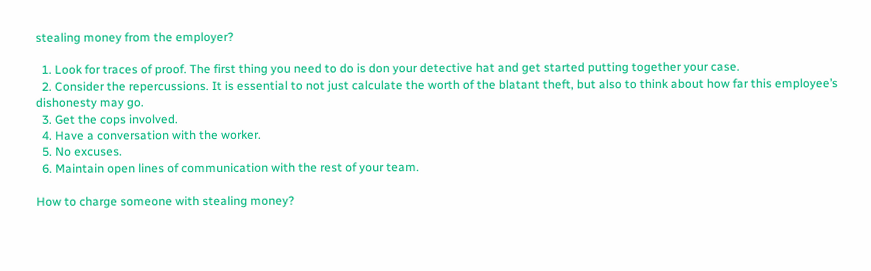stealing money from the employer?

  1. Look for traces of proof. The first thing you need to do is don your detective hat and get started putting together your case.
  2. Consider the repercussions. It is essential to not just calculate the worth of the blatant theft, but also to think about how far this employee’s dishonesty may go.
  3. Get the cops involved.
  4. Have a conversation with the worker.
  5. No excuses.
  6. Maintain open lines of communication with the rest of your team.

How to charge someone with stealing money?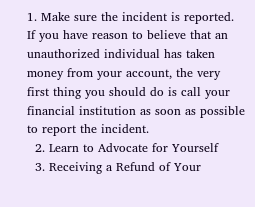1. Make sure the incident is reported. If you have reason to believe that an unauthorized individual has taken money from your account, the very first thing you should do is call your financial institution as soon as possible to report the incident.
  2. Learn to Advocate for Yourself
  3. Receiving a Refund of Your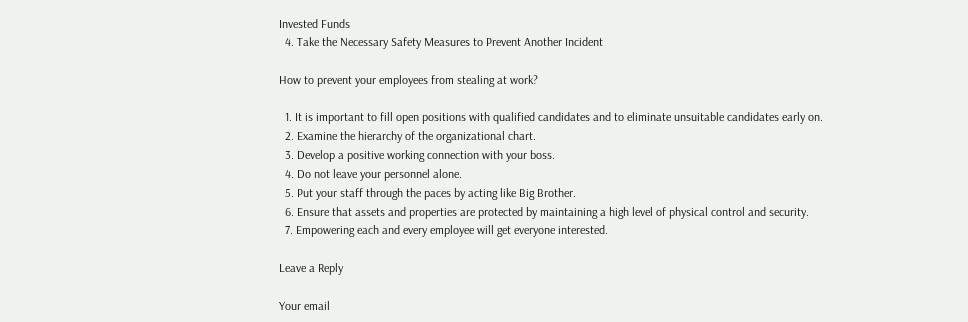Invested Funds
  4. Take the Necessary Safety Measures to Prevent Another Incident

How to prevent your employees from stealing at work?

  1. It is important to fill open positions with qualified candidates and to eliminate unsuitable candidates early on.
  2. Examine the hierarchy of the organizational chart.
  3. Develop a positive working connection with your boss.
  4. Do not leave your personnel alone.
  5. Put your staff through the paces by acting like Big Brother.
  6. Ensure that assets and properties are protected by maintaining a high level of physical control and security.
  7. Empowering each and every employee will get everyone interested.

Leave a Reply

Your email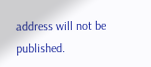address will not be published.